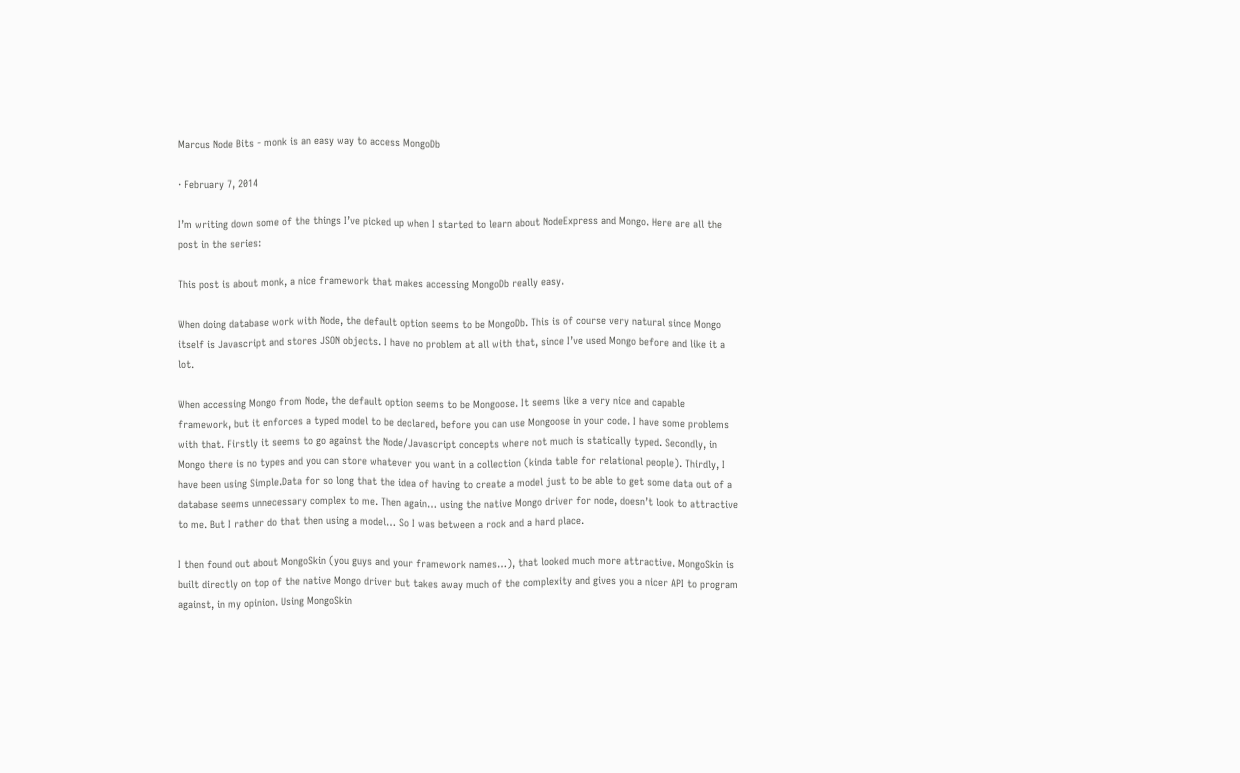Marcus Node Bits - monk is an easy way to access MongoDb

· February 7, 2014

I’m writing down some of the things I’ve picked up when I started to learn about NodeExpress and Mongo. Here are all the post in the series:

This post is about monk, a nice framework that makes accessing MongoDb really easy.

When doing database work with Node, the default option seems to be MongoDb. This is of course very natural since Mongo itself is Javascript and stores JSON objects. I have no problem at all with that, since I’ve used Mongo before and like it a lot.

When accessing Mongo from Node, the default option seems to be Mongoose. It seems like a very nice and capable framework, but it enforces a typed model to be declared, before you can use Mongoose in your code. I have some problems with that. Firstly it seems to go against the Node/Javascript concepts where not much is statically typed. Secondly, in Mongo there is no types and you can store whatever you want in a collection (kinda table for relational people). Thirdly, I have been using Simple.Data for so long that the idea of having to create a model just to be able to get some data out of a database seems unnecessary complex to me. Then again… using the native Mongo driver for node, doesn’t look to attractive to me. But I rather do that then using a model… So I was between a rock and a hard place.

I then found out about MongoSkin (you guys and your framework names…), that looked much more attractive. MongoSkin is built directly on top of the native Mongo driver but takes away much of the complexity and gives you a nicer API to program against, in my opinion. Using MongoSkin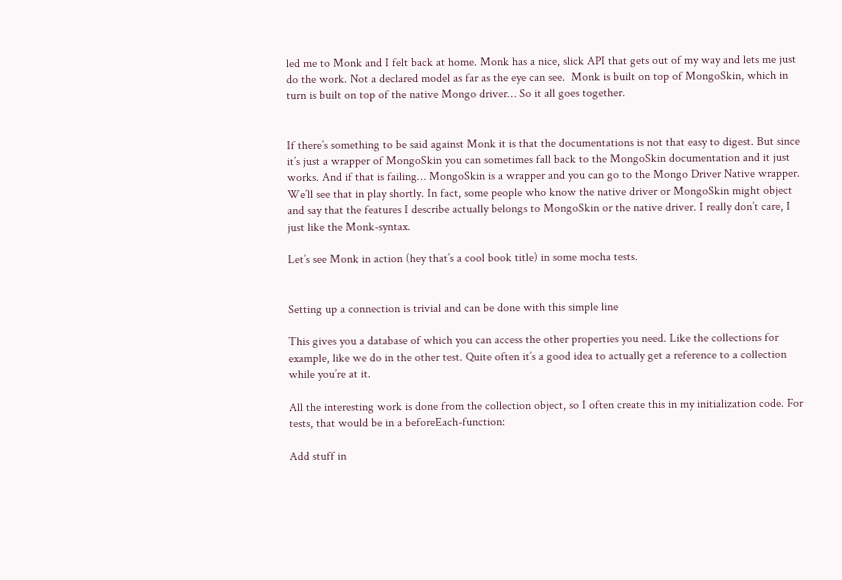led me to Monk and I felt back at home. Monk has a nice, slick API that gets out of my way and lets me just do the work. Not a declared model as far as the eye can see.  Monk is built on top of MongoSkin, which in turn is built on top of the native Mongo driver… So it all goes together.


If there’s something to be said against Monk it is that the documentations is not that easy to digest. But since it’s just a wrapper of MongoSkin you can sometimes fall back to the MongoSkin documentation and it just works. And if that is failing… MongoSkin is a wrapper and you can go to the Mongo Driver Native wrapper. We’ll see that in play shortly. In fact, some people who know the native driver or MongoSkin might object and say that the features I describe actually belongs to MongoSkin or the native driver. I really don’t care, I just like the Monk-syntax.

Let’s see Monk in action (hey that’s a cool book title) in some mocha tests.


Setting up a connection is trivial and can be done with this simple line

This gives you a database of which you can access the other properties you need. Like the collections for example, like we do in the other test. Quite often it’s a good idea to actually get a reference to a collection while you’re at it.

All the interesting work is done from the collection object, so I often create this in my initialization code. For tests, that would be in a beforeEach-function:

Add stuff in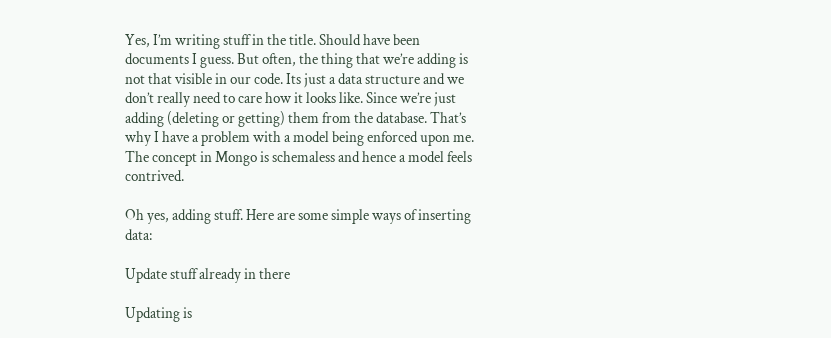Yes, I’m writing stuff in the title. Should have been documents I guess. But often, the thing that we’re adding is not that visible in our code. Its just a data structure and we don’t really need to care how it looks like. Since we’re just adding (deleting or getting) them from the database. That’s why I have a problem with a model being enforced upon me. The concept in Mongo is schemaless and hence a model feels contrived.

Oh yes, adding stuff. Here are some simple ways of inserting data:

Update stuff already in there

Updating is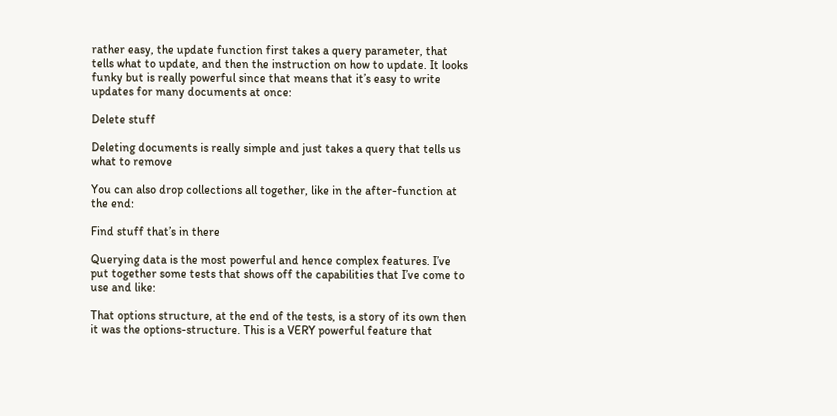rather easy, the update function first takes a query parameter, that tells what to update, and then the instruction on how to update. It looks funky but is really powerful since that means that it’s easy to write updates for many documents at once:

Delete stuff

Deleting documents is really simple and just takes a query that tells us what to remove

You can also drop collections all together, like in the after-function at the end:

Find stuff that’s in there

Querying data is the most powerful and hence complex features. I’ve put together some tests that shows off the capabilities that I’ve come to use and like:

That options structure, at the end of the tests, is a story of its own then it was the options-structure. This is a VERY powerful feature that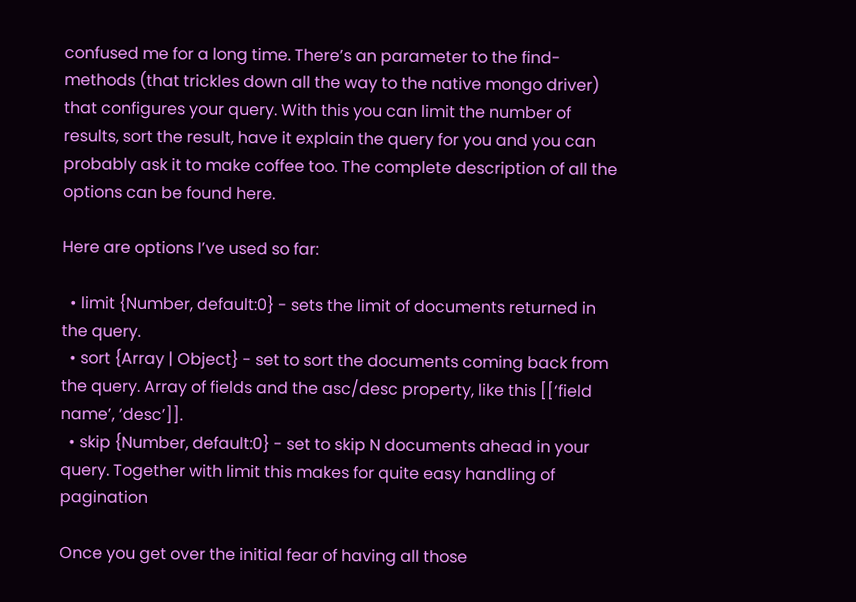confused me for a long time. There’s an parameter to the find-methods (that trickles down all the way to the native mongo driver) that configures your query. With this you can limit the number of results, sort the result, have it explain the query for you and you can probably ask it to make coffee too. The complete description of all the options can be found here.

Here are options I’ve used so far:

  • limit {Number, default:0} - sets the limit of documents returned in the query.
  • sort {Array | Object} - set to sort the documents coming back from the query. Array of fields and the asc/desc property, like this [[‘field name’, ‘desc’]].
  • skip {Number, default:0} - set to skip N documents ahead in your query. Together with limit this makes for quite easy handling of pagination

Once you get over the initial fear of having all those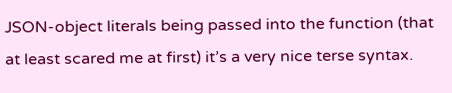JSON-object literals being passed into the function (that at least scared me at first) it’s a very nice terse syntax.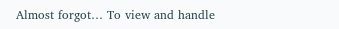Almost forgot… To view and handle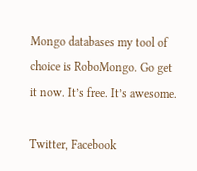Mongo databases my tool of choice is RoboMongo. Go get it now. It’s free. It’s awesome.

Twitter, Facebook